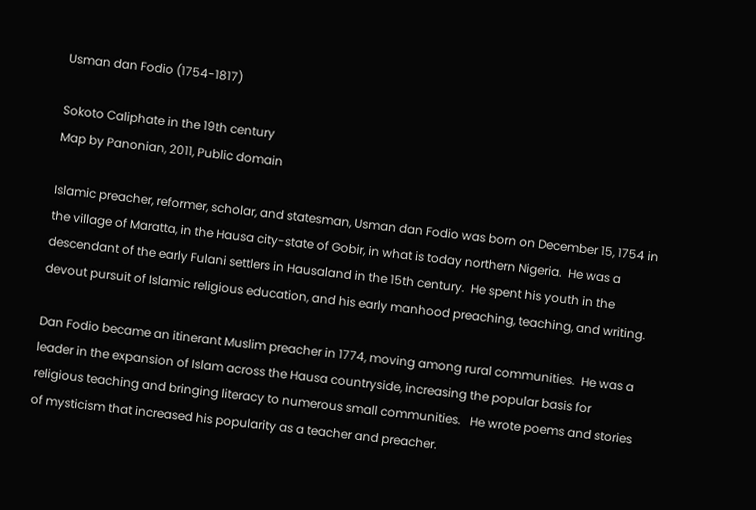Usman dan Fodio (1754-1817)

Sokoto Caliphate in the 19th century
Map by Panonian, 2011, Public domain

Islamic preacher, reformer, scholar, and statesman, Usman dan Fodio was born on December 15, 1754 in the village of Maratta, in the Hausa city-state of Gobir, in what is today northern Nigeria.  He was a descendant of the early Fulani settlers in Hausaland in the 15th century.  He spent his youth in the devout pursuit of Islamic religious education, and his early manhood preaching, teaching, and writing.

Dan Fodio became an itinerant Muslim preacher in 1774, moving among rural communities.  He was a leader in the expansion of Islam across the Hausa countryside, increasing the popular basis for religious teaching and bringing literacy to numerous small communities.   He wrote poems and stories of mysticism that increased his popularity as a teacher and preacher.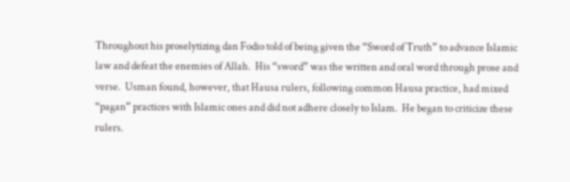Throughout his proselytizing dan Fodio told of being given the “Sword of Truth” to advance Islamic law and defeat the enemies of Allah.  His “sword” was the written and oral word through prose and verse.  Usman found, however, that Hausa rulers, following common Hausa practice, had mixed “pagan” practices with Islamic ones and did not adhere closely to Islam.  He began to criticize these rulers.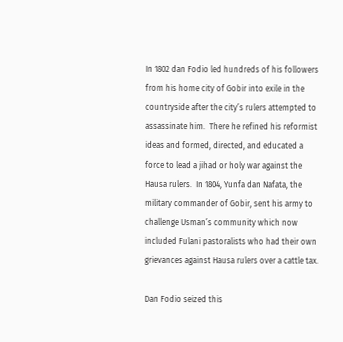In 1802 dan Fodio led hundreds of his followers from his home city of Gobir into exile in the countryside after the city’s rulers attempted to assassinate him.  There he refined his reformist ideas and formed, directed, and educated a force to lead a jihad or holy war against the Hausa rulers.  In 1804, Yunfa dan Nafata, the military commander of Gobir, sent his army to challenge Usman’s community which now included Fulani pastoralists who had their own grievances against Hausa rulers over a cattle tax.

Dan Fodio seized this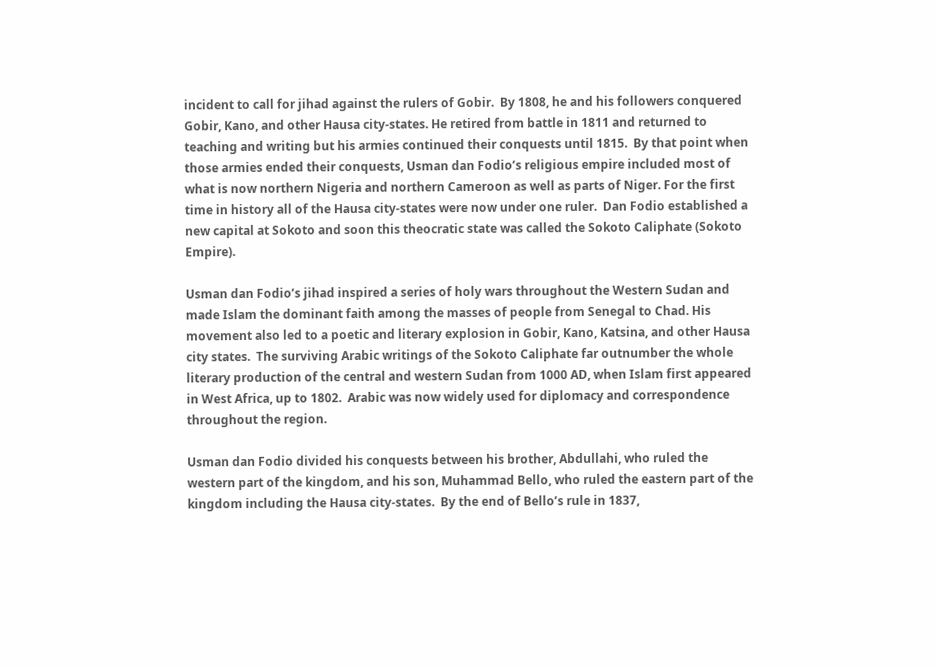incident to call for jihad against the rulers of Gobir.  By 1808, he and his followers conquered Gobir, Kano, and other Hausa city-states. He retired from battle in 1811 and returned to teaching and writing but his armies continued their conquests until 1815.  By that point when those armies ended their conquests, Usman dan Fodio’s religious empire included most of what is now northern Nigeria and northern Cameroon as well as parts of Niger. For the first time in history all of the Hausa city-states were now under one ruler.  Dan Fodio established a new capital at Sokoto and soon this theocratic state was called the Sokoto Caliphate (Sokoto Empire).

Usman dan Fodio’s jihad inspired a series of holy wars throughout the Western Sudan and made Islam the dominant faith among the masses of people from Senegal to Chad. His movement also led to a poetic and literary explosion in Gobir, Kano, Katsina, and other Hausa city states.  The surviving Arabic writings of the Sokoto Caliphate far outnumber the whole literary production of the central and western Sudan from 1000 AD, when Islam first appeared in West Africa, up to 1802.  Arabic was now widely used for diplomacy and correspondence throughout the region.

Usman dan Fodio divided his conquests between his brother, Abdullahi, who ruled the western part of the kingdom, and his son, Muhammad Bello, who ruled the eastern part of the kingdom including the Hausa city-states.  By the end of Bello’s rule in 1837,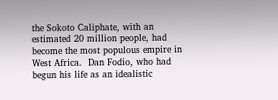the Sokoto Caliphate, with an estimated 20 million people, had become the most populous empire in West Africa.  Dan Fodio, who had begun his life as an idealistic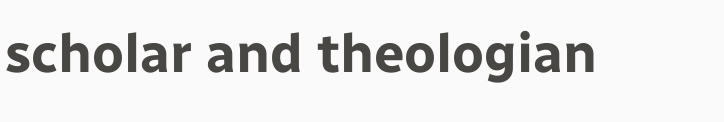scholar and theologian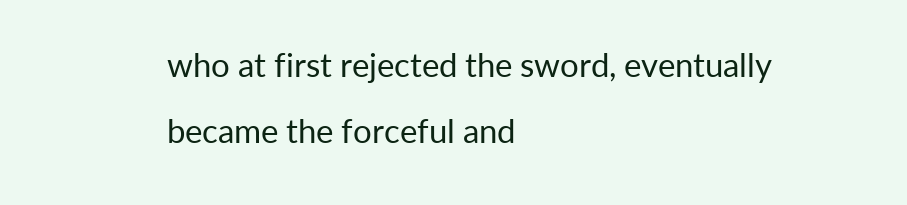who at first rejected the sword, eventually became the forceful and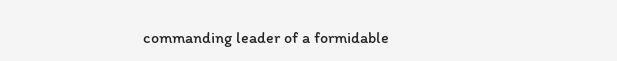commanding leader of a formidable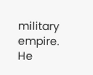military empire.  He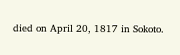died on April 20, 1817 in Sokoto.